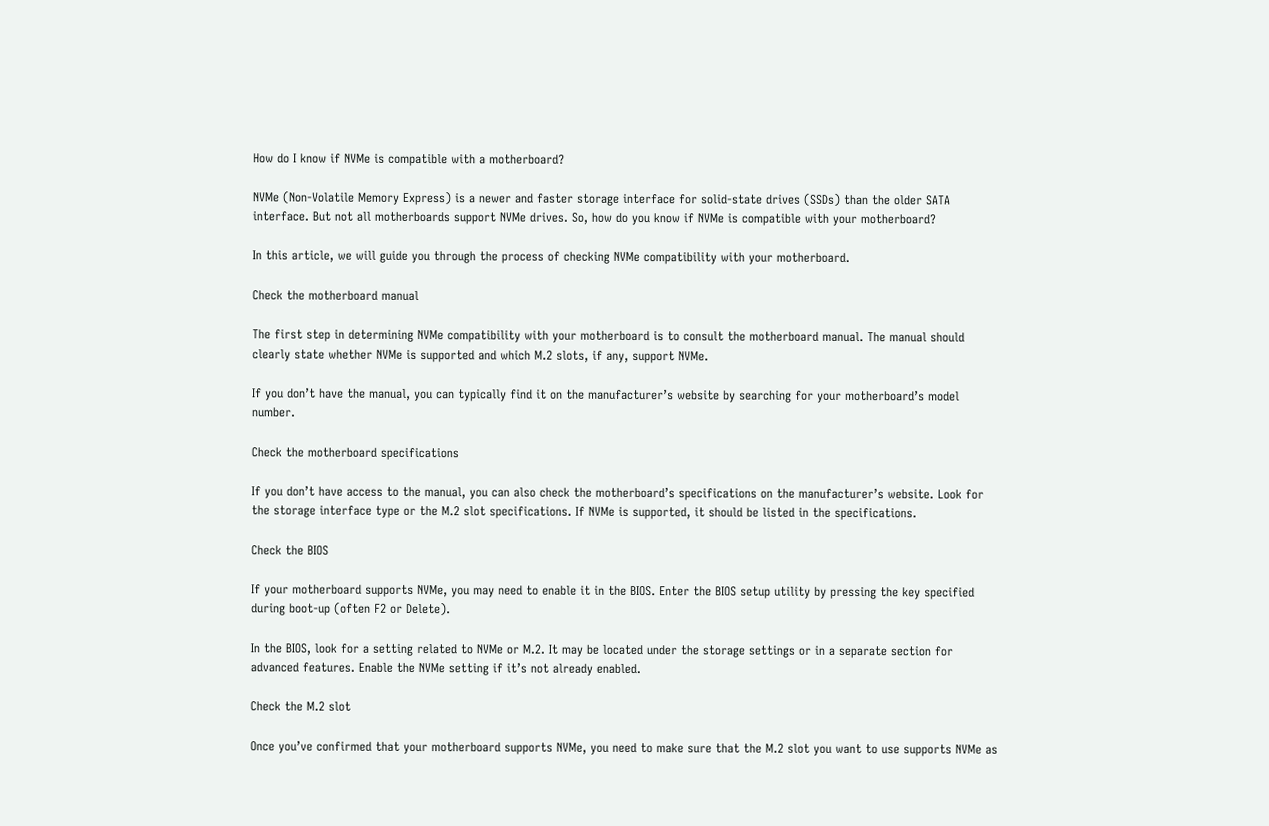How do I know if NVMe is compatible with a motherboard?

NVMe (Non-Volatile Memory Express) is a newer and faster storage interface for solid-state drives (SSDs) than the older SATA interface. But not all motherboards support NVMe drives. So, how do you know if NVMe is compatible with your motherboard?

In this article, we will guide you through the process of checking NVMe compatibility with your motherboard.

Check the motherboard manual

The first step in determining NVMe compatibility with your motherboard is to consult the motherboard manual. The manual should clearly state whether NVMe is supported and which M.2 slots, if any, support NVMe.

If you don’t have the manual, you can typically find it on the manufacturer’s website by searching for your motherboard’s model number.

Check the motherboard specifications

If you don’t have access to the manual, you can also check the motherboard’s specifications on the manufacturer’s website. Look for the storage interface type or the M.2 slot specifications. If NVMe is supported, it should be listed in the specifications.

Check the BIOS

If your motherboard supports NVMe, you may need to enable it in the BIOS. Enter the BIOS setup utility by pressing the key specified during boot-up (often F2 or Delete).

In the BIOS, look for a setting related to NVMe or M.2. It may be located under the storage settings or in a separate section for advanced features. Enable the NVMe setting if it’s not already enabled.

Check the M.2 slot

Once you’ve confirmed that your motherboard supports NVMe, you need to make sure that the M.2 slot you want to use supports NVMe as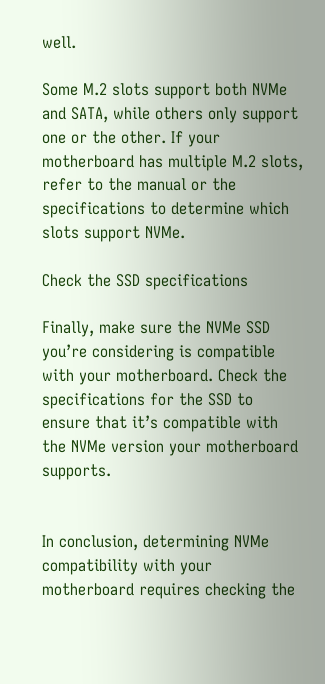well.

Some M.2 slots support both NVMe and SATA, while others only support one or the other. If your motherboard has multiple M.2 slots, refer to the manual or the specifications to determine which slots support NVMe.

Check the SSD specifications

Finally, make sure the NVMe SSD you’re considering is compatible with your motherboard. Check the specifications for the SSD to ensure that it’s compatible with the NVMe version your motherboard supports.


In conclusion, determining NVMe compatibility with your motherboard requires checking the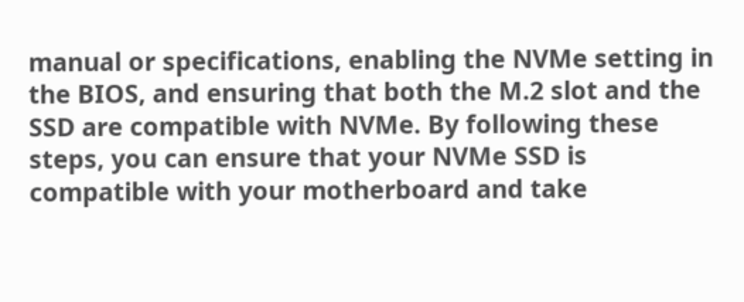manual or specifications, enabling the NVMe setting in the BIOS, and ensuring that both the M.2 slot and the SSD are compatible with NVMe. By following these steps, you can ensure that your NVMe SSD is compatible with your motherboard and take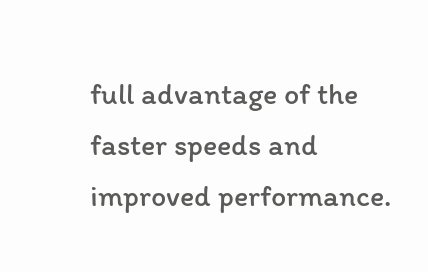full advantage of the faster speeds and improved performance.